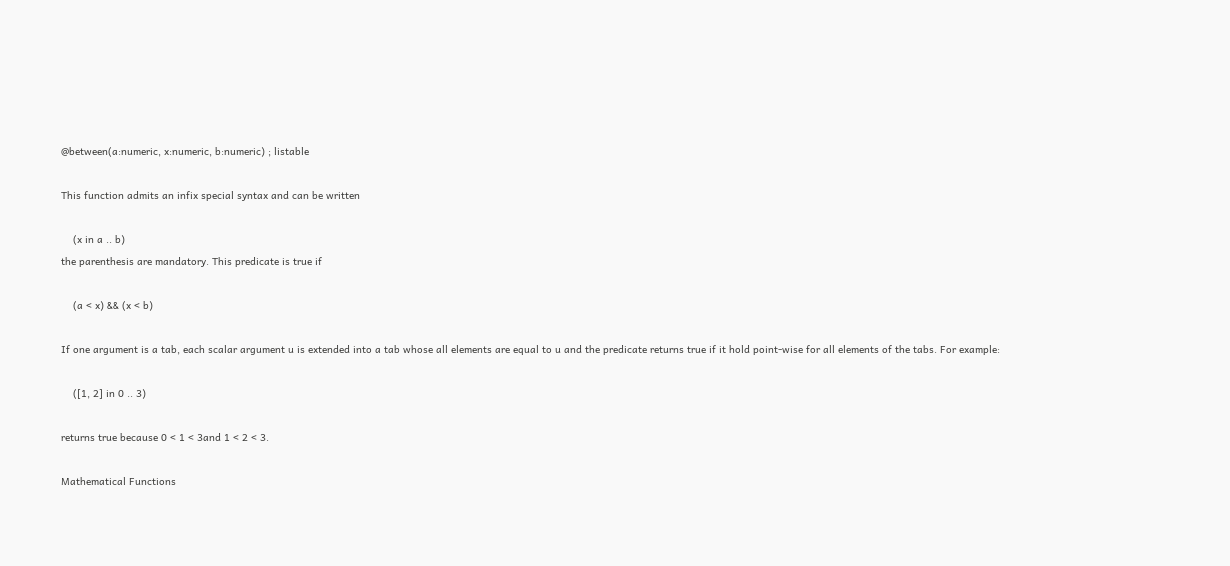@between(a:numeric, x:numeric, b:numeric) ; listable

This function admits an infix special syntax and can be written

    (x in a .. b)
the parenthesis are mandatory. This predicate is true if

    (a < x) && (x < b)

If one argument is a tab, each scalar argument u is extended into a tab whose all elements are equal to u and the predicate returns true if it hold point-wise for all elements of the tabs. For example:

    ([1, 2] in 0 .. 3)

returns true because 0 < 1 < 3and 1 < 2 < 3.

Mathematical Functions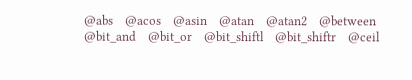@abs    @acos    @asin    @atan    @atan2    @between    @bit_and    @bit_or    @bit_shiftl    @bit_shiftr    @ceil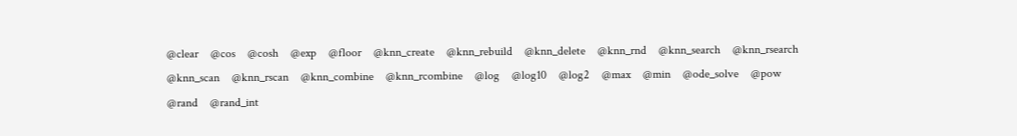@clear    @cos    @cosh    @exp    @floor    @knn_create    @knn_rebuild    @knn_delete    @knn_rnd    @knn_search    @knn_rsearch    @knn_scan    @knn_rscan    @knn_combine    @knn_rcombine    @log    @log10    @log2    @max    @min    @ode_solve    @pow    @rand    @rand_int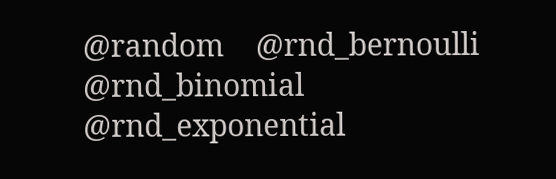@random    @rnd_bernoulli    @rnd_binomial    @rnd_exponential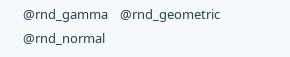@rnd_gamma    @rnd_geometric    @rnd_normal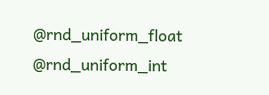@rnd_uniform_float    @rnd_uniform_int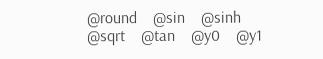@round    @sin    @sinh    @sqrt    @tan    @y0    @y1